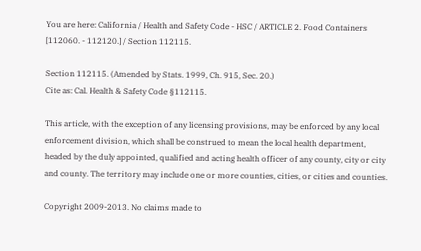You are here: California / Health and Safety Code - HSC / ARTICLE 2. Food Containers [112060. - 112120.] / Section 112115.

Section 112115. (Amended by Stats. 1999, Ch. 915, Sec. 20.)
Cite as: Cal. Health & Safety Code §112115.

This article, with the exception of any licensing provisions, may be enforced by any local enforcement division, which shall be construed to mean the local health department, headed by the duly appointed, qualified and acting health officer of any county, city or city and county. The territory may include one or more counties, cities, or cities and counties.

Copyright 2009-2013. No claims made to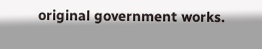original government works.